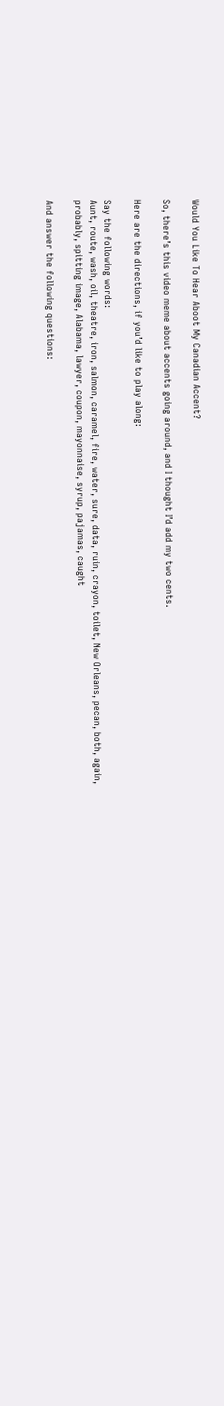Would You Like To Hear Aboot My Canadian Accent?

So, there’s this video meme about accents going around, and I thought I’d add my two cents.

Here are the directions, if you’d like to play along:

Say the following words:
Aunt, route, wash, oil, theatre, iron, salmon, caramel, fire, water, sure, data, ruin, crayon, toilet, New Orleans, pecan, both, again, probably, spitting image, Alabama, lawyer, coupon, mayonnaise, syrup, pajamas, caught

And answer the following questions: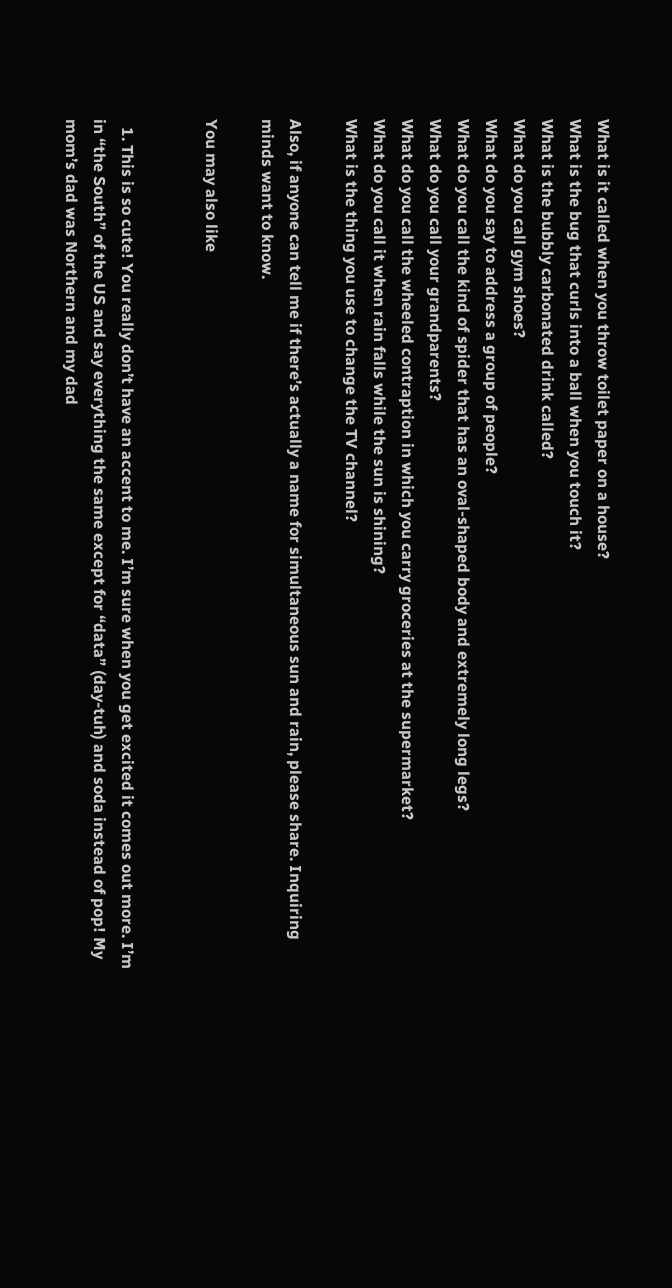What is it called when you throw toilet paper on a house?
What is the bug that curls into a ball when you touch it?
What is the bubbly carbonated drink called?
What do you call gym shoes?
What do you say to address a group of people?
What do you call the kind of spider that has an oval-shaped body and extremely long legs?
What do you call your grandparents?
What do you call the wheeled contraption in which you carry groceries at the supermarket?
What do you call it when rain falls while the sun is shining?
What is the thing you use to change the TV channel?

Also, if anyone can tell me if there’s actually a name for simultaneous sun and rain, please share. Inquiring minds want to know.

You may also like


  1. This is so cute! You really don’t have an accent to me. I’m sure when you get excited it comes out more. I’m in “the South” of the US and say everything the same except for “data” (day-tuh) and soda instead of pop! My mom’s dad was Northern and my dad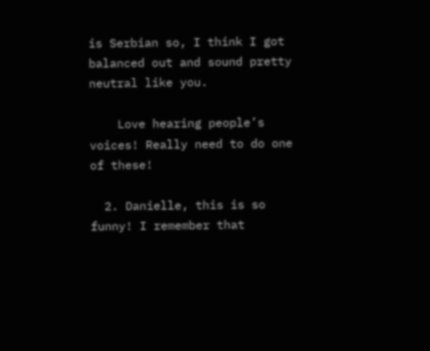is Serbian so, I think I got balanced out and sound pretty neutral like you.

    Love hearing people’s voices! Really need to do one of these!

  2. Danielle, this is so funny! I remember that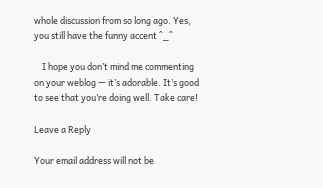whole discussion from so long ago. Yes, you still have the funny accent ^_^

    I hope you don’t mind me commenting on your weblog — it’s adorable. It’s good to see that you’re doing well. Take care!

Leave a Reply

Your email address will not be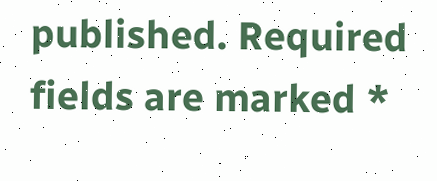published. Required fields are marked *